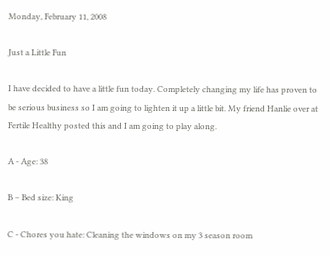Monday, February 11, 2008

Just a Little Fun

I have decided to have a little fun today. Completely changing my life has proven to be serious business so I am going to lighten it up a little bit. My friend Hanlie over at Fertile Healthy posted this and I am going to play along.

A - Age: 38

B – Bed size: King

C - Chores you hate: Cleaning the windows on my 3 season room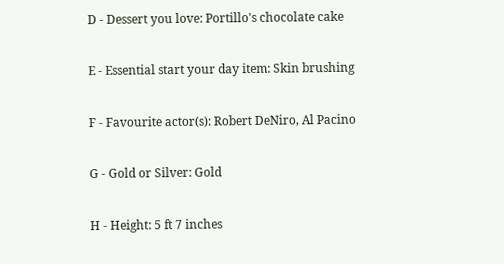D - Dessert you love: Portillo's chocolate cake

E - Essential start your day item: Skin brushing

F - Favourite actor(s): Robert DeNiro, Al Pacino

G - Gold or Silver: Gold

H - Height: 5 ft 7 inches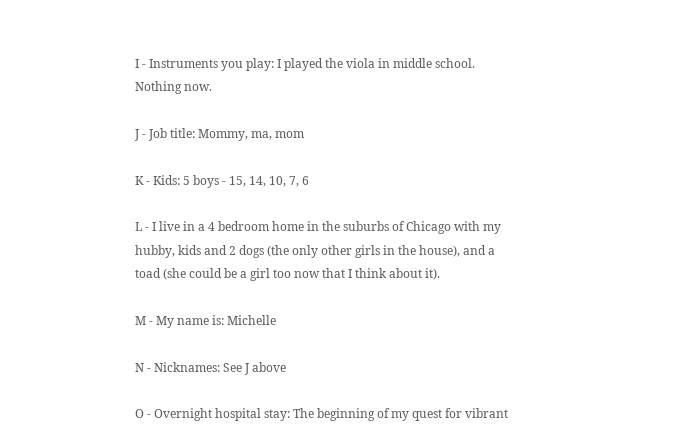I - Instruments you play: I played the viola in middle school. Nothing now.

J - Job title: Mommy, ma, mom

K - Kids: 5 boys - 15, 14, 10, 7, 6

L - I live in a 4 bedroom home in the suburbs of Chicago with my hubby, kids and 2 dogs (the only other girls in the house), and a toad (she could be a girl too now that I think about it).

M - My name is: Michelle

N - Nicknames: See J above

O - Overnight hospital stay: The beginning of my quest for vibrant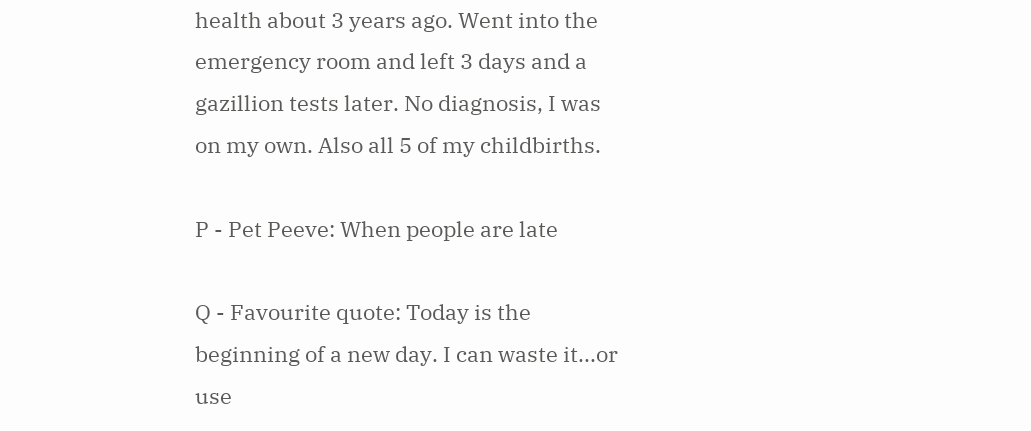health about 3 years ago. Went into the emergency room and left 3 days and a gazillion tests later. No diagnosis, I was on my own. Also all 5 of my childbirths.

P - Pet Peeve: When people are late

Q - Favourite quote: Today is the beginning of a new day. I can waste it...or use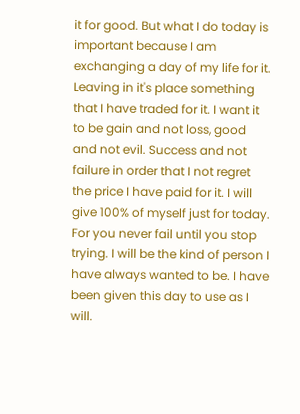it for good. But what I do today is important because I am exchanging a day of my life for it. Leaving in it's place something that I have traded for it. I want it to be gain and not loss, good and not evil. Success and not failure in order that I not regret the price I have paid for it. I will give 100% of myself just for today. For you never fail until you stop trying. I will be the kind of person I have always wanted to be. I have been given this day to use as I will.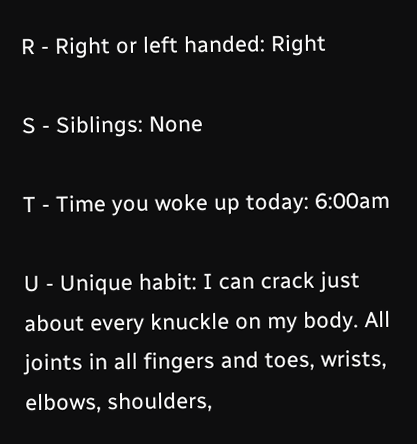R - Right or left handed: Right

S - Siblings: None

T - Time you woke up today: 6:00am

U - Unique habit: I can crack just about every knuckle on my body. All joints in all fingers and toes, wrists, elbows, shoulders,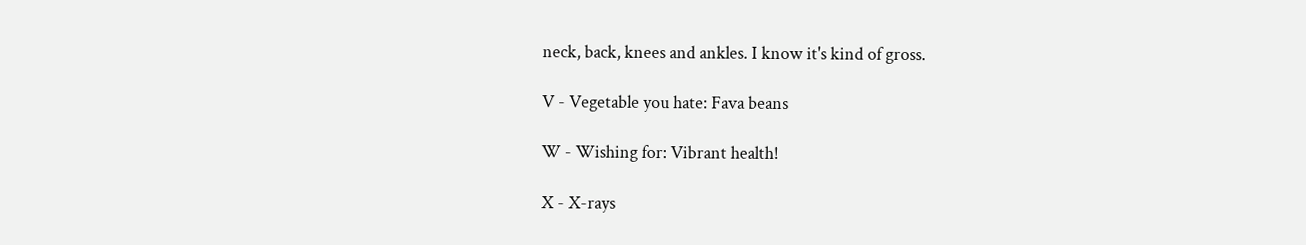neck, back, knees and ankles. I know it's kind of gross.

V - Vegetable you hate: Fava beans

W - Wishing for: Vibrant health!

X - X-rays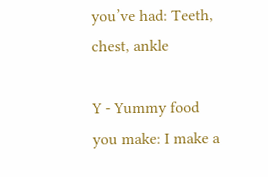you’ve had: Teeth, chest, ankle

Y - Yummy food you make: I make a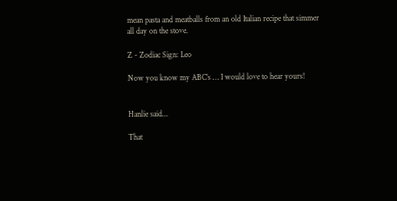mean pasta and meatballs from an old Italian recipe that simmer all day on the stove.

Z - Zodiac Sign: Leo

Now you know my ABC’s … I would love to hear yours!


Hanlie said...

That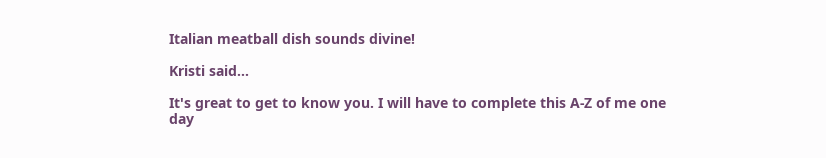Italian meatball dish sounds divine!

Kristi said...

It's great to get to know you. I will have to complete this A-Z of me one day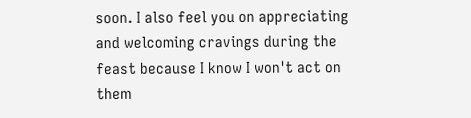soon. I also feel you on appreciating and welcoming cravings during the feast because I know I won't act on them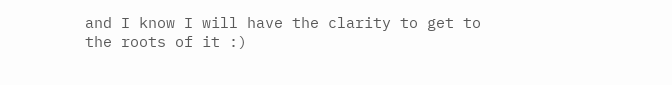and I know I will have the clarity to get to the roots of it :)